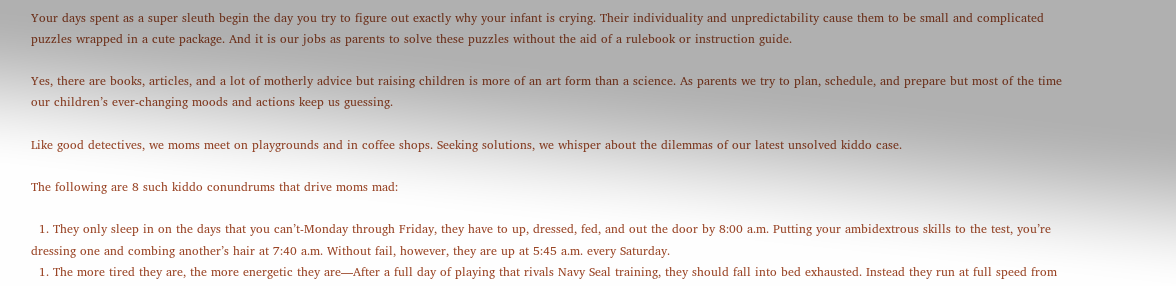Your days spent as a super sleuth begin the day you try to figure out exactly why your infant is crying. Their individuality and unpredictability cause them to be small and complicated puzzles wrapped in a cute package. And it is our jobs as parents to solve these puzzles without the aid of a rulebook or instruction guide.

Yes, there are books, articles, and a lot of motherly advice but raising children is more of an art form than a science. As parents we try to plan, schedule, and prepare but most of the time our children’s ever-changing moods and actions keep us guessing.

Like good detectives, we moms meet on playgrounds and in coffee shops. Seeking solutions, we whisper about the dilemmas of our latest unsolved kiddo case.

The following are 8 such kiddo conundrums that drive moms mad:

  1. They only sleep in on the days that you can’t-Monday through Friday, they have to up, dressed, fed, and out the door by 8:00 a.m. Putting your ambidextrous skills to the test, you’re dressing one and combing another’s hair at 7:40 a.m. Without fail, however, they are up at 5:45 a.m. every Saturday.
  1. The more tired they are, the more energetic they are—After a full day of playing that rivals Navy Seal training, they should fall into bed exhausted. Instead they run at full speed from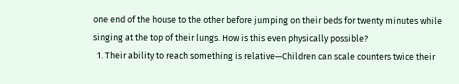one end of the house to the other before jumping on their beds for twenty minutes while singing at the top of their lungs. How is this even physically possible?
  1. Their ability to reach something is relative—Children can scale counters twice their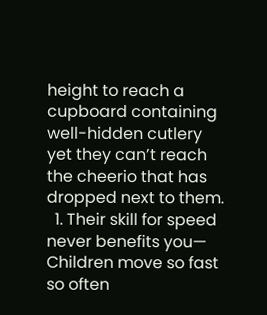height to reach a cupboard containing well-hidden cutlery yet they can’t reach the cheerio that has dropped next to them.
  1. Their skill for speed never benefits you— Children move so fast so often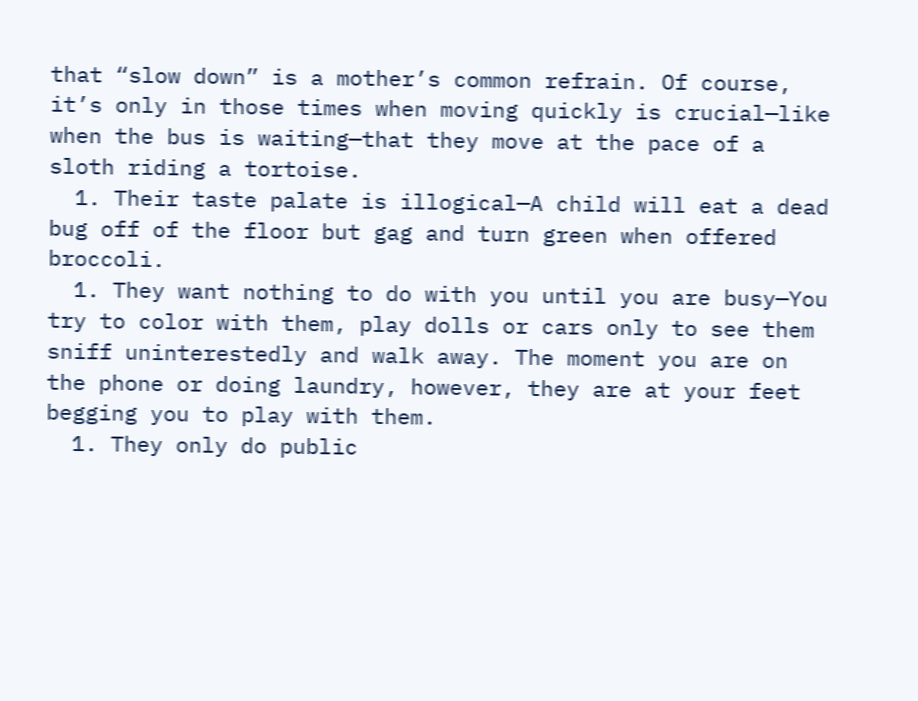that “slow down” is a mother’s common refrain. Of course, it’s only in those times when moving quickly is crucial—like when the bus is waiting—that they move at the pace of a sloth riding a tortoise.
  1. Their taste palate is illogical—A child will eat a dead bug off of the floor but gag and turn green when offered broccoli.
  1. They want nothing to do with you until you are busy—You try to color with them, play dolls or cars only to see them sniff uninterestedly and walk away. The moment you are on the phone or doing laundry, however, they are at your feet begging you to play with them.
  1. They only do public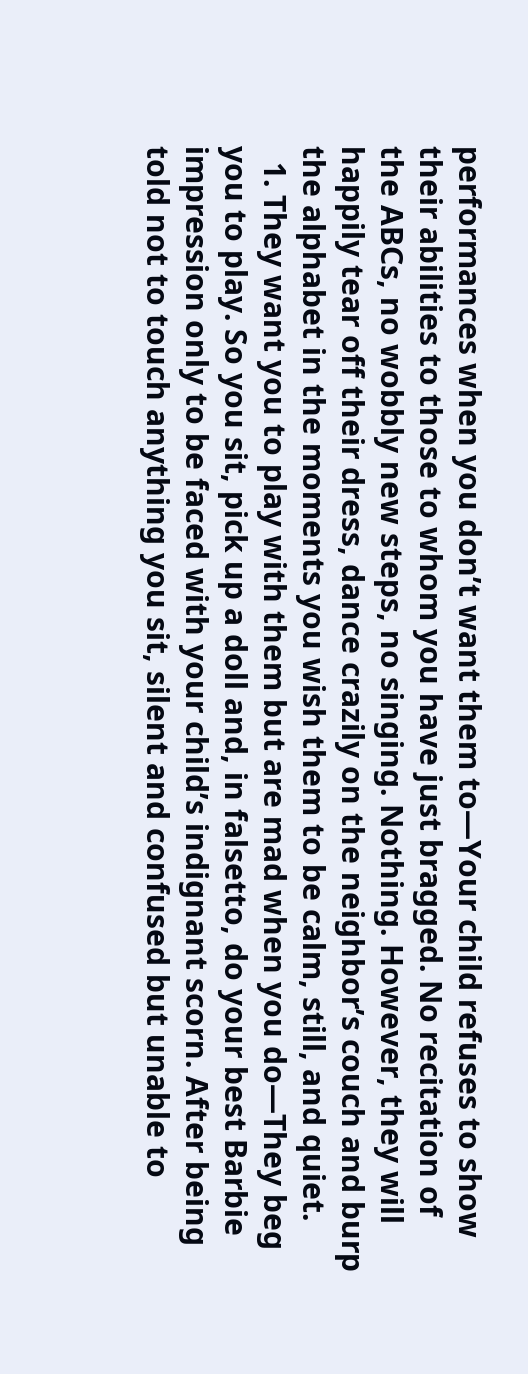performances when you don’t want them to—Your child refuses to show their abilities to those to whom you have just bragged. No recitation of the ABCs, no wobbly new steps, no singing. Nothing. However, they will happily tear off their dress, dance crazily on the neighbor’s couch and burp the alphabet in the moments you wish them to be calm, still, and quiet.
  1. They want you to play with them but are mad when you do—They beg you to play. So you sit, pick up a doll and, in falsetto, do your best Barbie impression only to be faced with your child’s indignant scorn. After being told not to touch anything you sit, silent and confused but unable to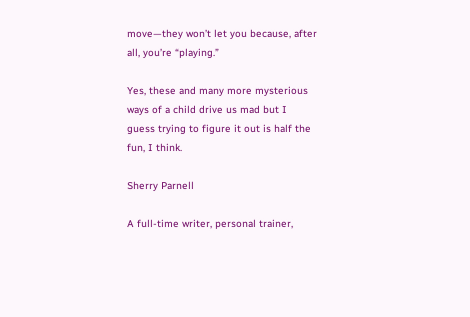move—they won’t let you because, after all, you’re “playing.”

Yes, these and many more mysterious ways of a child drive us mad but I guess trying to figure it out is half the fun, I think.

Sherry Parnell

A full-time writer, personal trainer,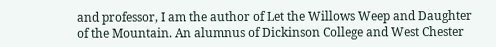and professor, I am the author of Let the Willows Weep and Daughter of the Mountain. An alumnus of Dickinson College and West Chester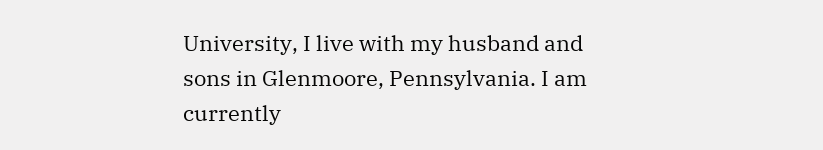University, I live with my husband and sons in Glenmoore, Pennsylvania. I am currently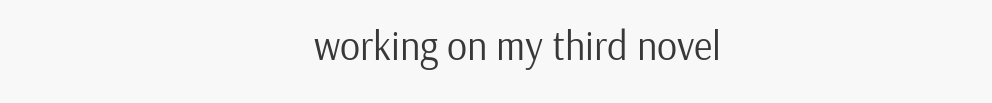working on my third novel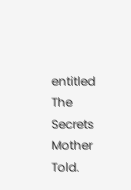entitled The Secrets Mother Told.